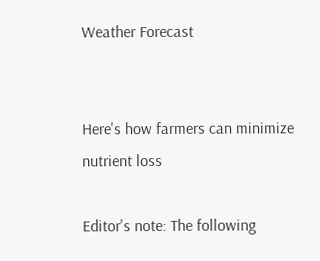Weather Forecast


Here's how farmers can minimize nutrient loss

Editor's note: The following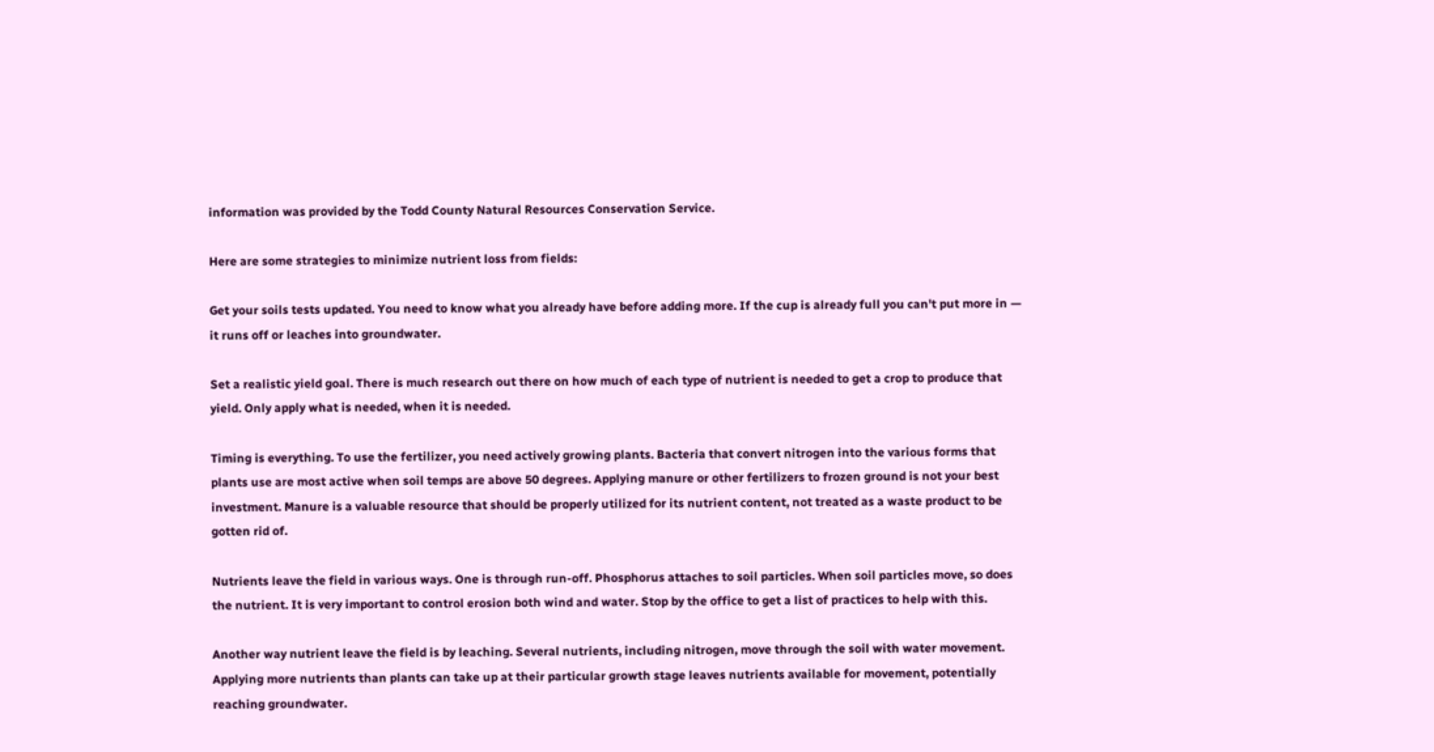information was provided by the Todd County Natural Resources Conservation Service.

Here are some strategies to minimize nutrient loss from fields:

Get your soils tests updated. You need to know what you already have before adding more. If the cup is already full you can't put more in — it runs off or leaches into groundwater.

Set a realistic yield goal. There is much research out there on how much of each type of nutrient is needed to get a crop to produce that yield. Only apply what is needed, when it is needed.

Timing is everything. To use the fertilizer, you need actively growing plants. Bacteria that convert nitrogen into the various forms that plants use are most active when soil temps are above 50 degrees. Applying manure or other fertilizers to frozen ground is not your best investment. Manure is a valuable resource that should be properly utilized for its nutrient content, not treated as a waste product to be gotten rid of.

Nutrients leave the field in various ways. One is through run-off. Phosphorus attaches to soil particles. When soil particles move, so does the nutrient. It is very important to control erosion both wind and water. Stop by the office to get a list of practices to help with this.

Another way nutrient leave the field is by leaching. Several nutrients, including nitrogen, move through the soil with water movement. Applying more nutrients than plants can take up at their particular growth stage leaves nutrients available for movement, potentially reaching groundwater.